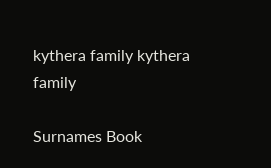kythera family kythera family

Surnames Book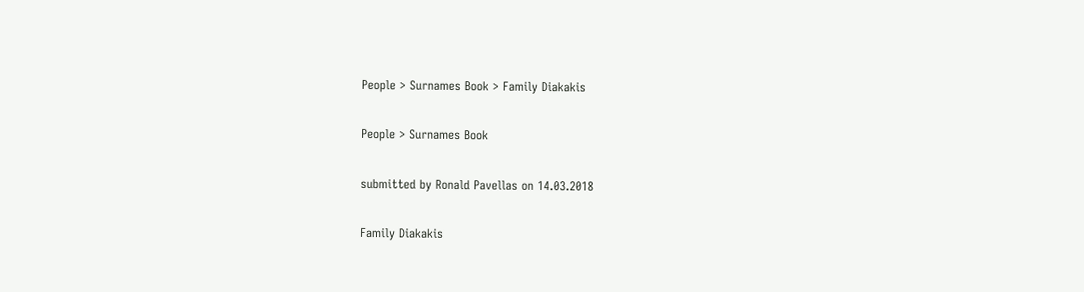People > Surnames Book > Family Diakakis

People > Surnames Book

submitted by Ronald Pavellas on 14.03.2018

Family Diakakis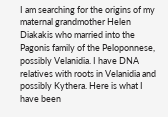I am searching for the origins of my maternal grandmother Helen Diakakis who married into the Pagonis family of the Peloponnese, possibly Velanidia. I have DNA relatives with roots in Velanidia and possibly Kythera. Here is what I have been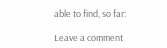able to find, so far:

Leave a comment